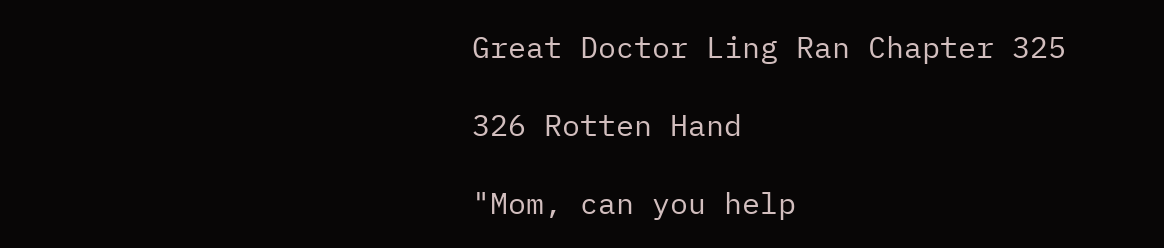Great Doctor Ling Ran Chapter 325

326 Rotten Hand

"Mom, can you help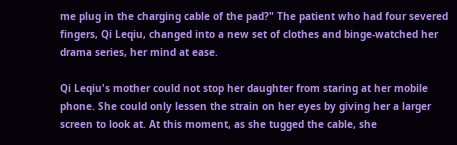me plug in the charging cable of the pad?" The patient who had four severed fingers, Qi Leqiu, changed into a new set of clothes and binge-watched her drama series, her mind at ease.

Qi Leqiu's mother could not stop her daughter from staring at her mobile phone. She could only lessen the strain on her eyes by giving her a larger screen to look at. At this moment, as she tugged the cable, she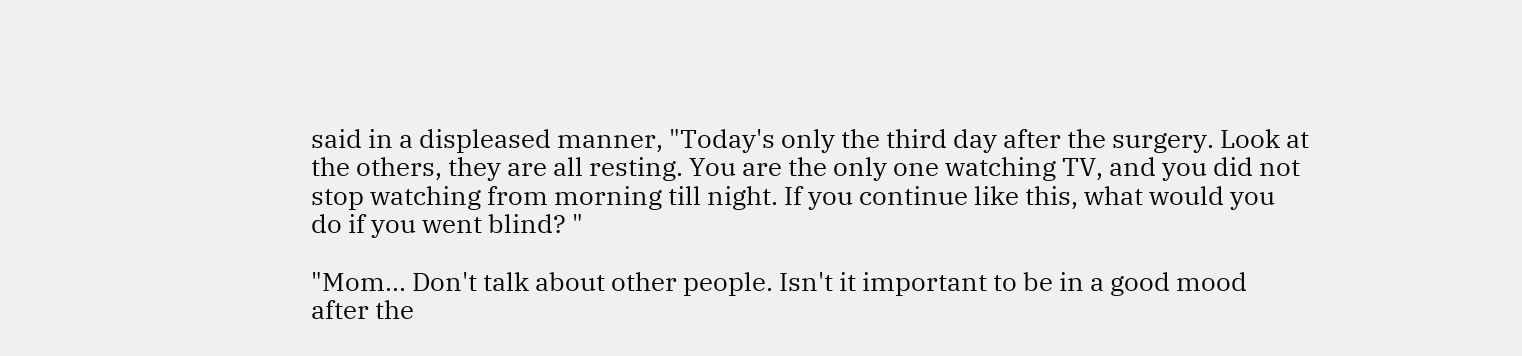said in a displeased manner, "Today's only the third day after the surgery. Look at the others, they are all resting. You are the only one watching TV, and you did not stop watching from morning till night. If you continue like this, what would you do if you went blind? "

"Mom... Don't talk about other people. Isn't it important to be in a good mood after the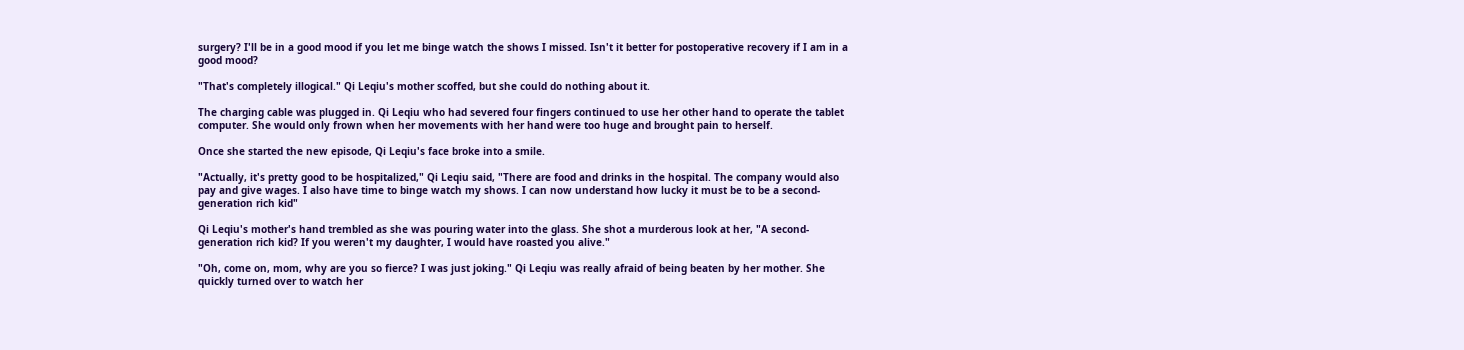surgery? I'll be in a good mood if you let me binge watch the shows I missed. Isn't it better for postoperative recovery if I am in a good mood?

"That's completely illogical." Qi Leqiu's mother scoffed, but she could do nothing about it.

The charging cable was plugged in. Qi Leqiu who had severed four fingers continued to use her other hand to operate the tablet computer. She would only frown when her movements with her hand were too huge and brought pain to herself.

Once she started the new episode, Qi Leqiu's face broke into a smile.

"Actually, it's pretty good to be hospitalized," Qi Leqiu said, "There are food and drinks in the hospital. The company would also pay and give wages. I also have time to binge watch my shows. I can now understand how lucky it must be to be a second-generation rich kid"

Qi Leqiu's mother's hand trembled as she was pouring water into the glass. She shot a murderous look at her, "A second-generation rich kid? If you weren't my daughter, I would have roasted you alive."

"Oh, come on, mom, why are you so fierce? I was just joking." Qi Leqiu was really afraid of being beaten by her mother. She quickly turned over to watch her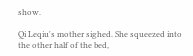show.

Qi Leqiu's mother sighed. She squeezed into the other half of the bed,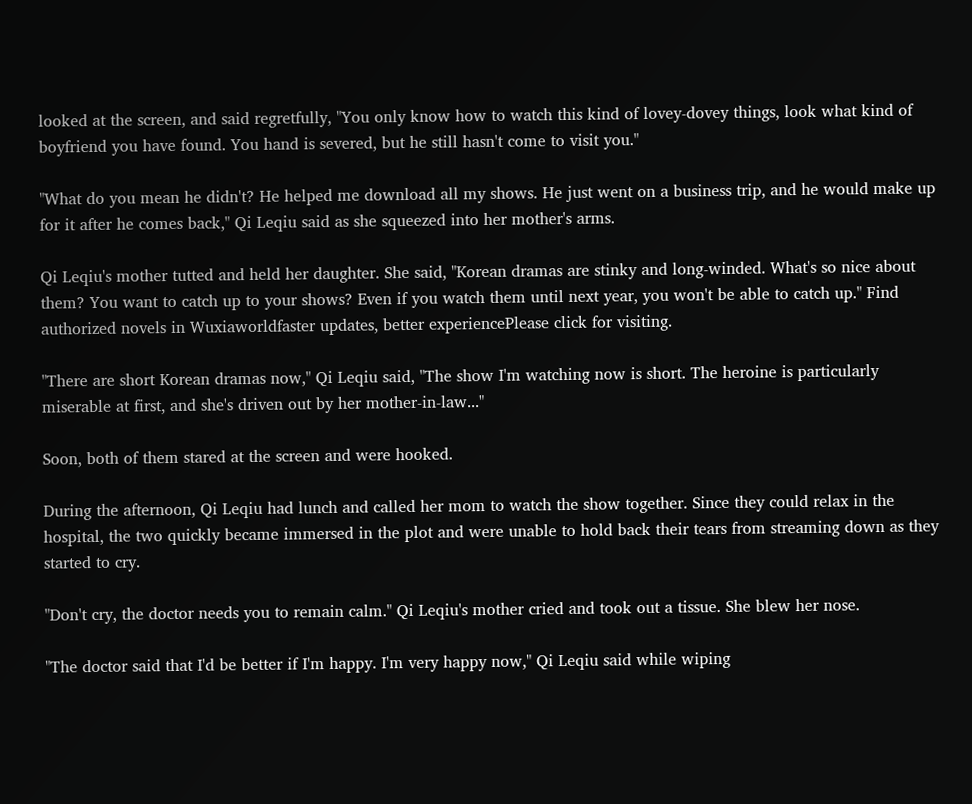looked at the screen, and said regretfully, "You only know how to watch this kind of lovey-dovey things, look what kind of boyfriend you have found. You hand is severed, but he still hasn't come to visit you."

"What do you mean he didn't? He helped me download all my shows. He just went on a business trip, and he would make up for it after he comes back," Qi Leqiu said as she squeezed into her mother's arms.

Qi Leqiu's mother tutted and held her daughter. She said, "Korean dramas are stinky and long-winded. What's so nice about them? You want to catch up to your shows? Even if you watch them until next year, you won't be able to catch up." Find authorized novels in Wuxiaworldfaster updates, better experiencePlease click for visiting.

"There are short Korean dramas now," Qi Leqiu said, "The show I'm watching now is short. The heroine is particularly miserable at first, and she's driven out by her mother-in-law..."

Soon, both of them stared at the screen and were hooked.

During the afternoon, Qi Leqiu had lunch and called her mom to watch the show together. Since they could relax in the hospital, the two quickly became immersed in the plot and were unable to hold back their tears from streaming down as they started to cry.

"Don't cry, the doctor needs you to remain calm." Qi Leqiu's mother cried and took out a tissue. She blew her nose.

"The doctor said that I'd be better if I'm happy. I'm very happy now," Qi Leqiu said while wiping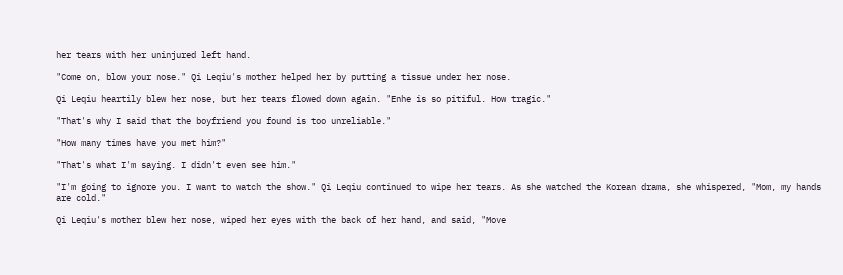her tears with her uninjured left hand.

"Come on, blow your nose." Qi Leqiu's mother helped her by putting a tissue under her nose.

Qi Leqiu heartily blew her nose, but her tears flowed down again. "Enhe is so pitiful. How tragic."

"That's why I said that the boyfriend you found is too unreliable."

"How many times have you met him?"

"That's what I'm saying. I didn't even see him."

"I'm going to ignore you. I want to watch the show." Qi Leqiu continued to wipe her tears. As she watched the Korean drama, she whispered, "Mom, my hands are cold."

Qi Leqiu's mother blew her nose, wiped her eyes with the back of her hand, and said, "Move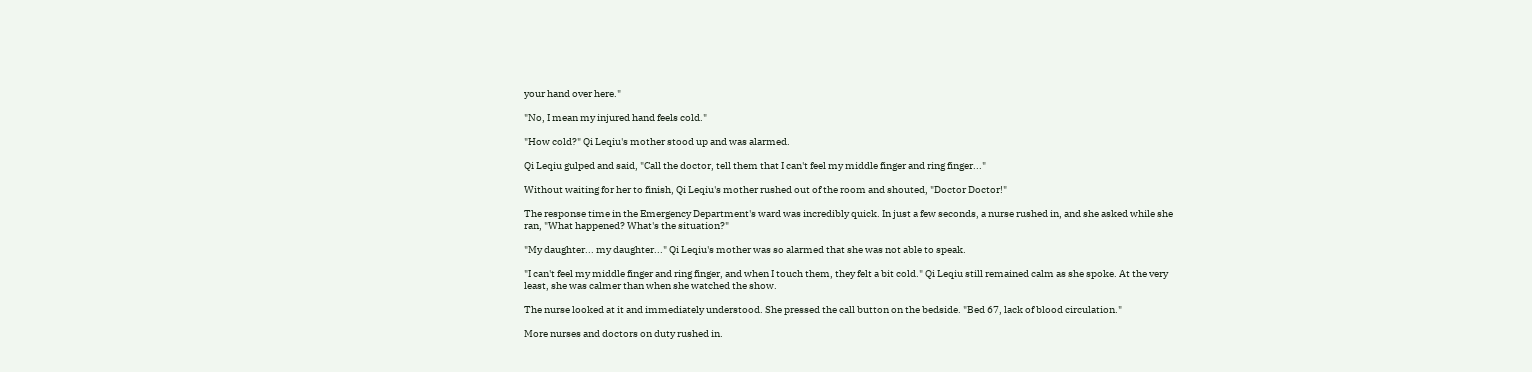your hand over here."

"No, I mean my injured hand feels cold."

"How cold?" Qi Leqiu's mother stood up and was alarmed.

Qi Leqiu gulped and said, "Call the doctor, tell them that I can't feel my middle finger and ring finger..."

Without waiting for her to finish, Qi Leqiu's mother rushed out of the room and shouted, "Doctor Doctor!"

The response time in the Emergency Department's ward was incredibly quick. In just a few seconds, a nurse rushed in, and she asked while she ran, "What happened? What's the situation?"

"My daughter... my daughter..." Qi Leqiu's mother was so alarmed that she was not able to speak.

"I can't feel my middle finger and ring finger, and when I touch them, they felt a bit cold." Qi Leqiu still remained calm as she spoke. At the very least, she was calmer than when she watched the show.

The nurse looked at it and immediately understood. She pressed the call button on the bedside. "Bed 67, lack of blood circulation."

More nurses and doctors on duty rushed in.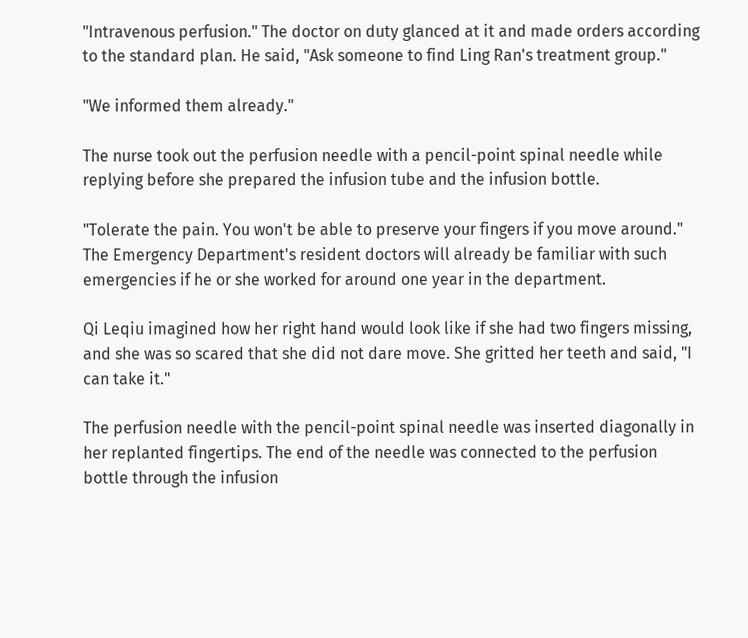"Intravenous perfusion." The doctor on duty glanced at it and made orders according to the standard plan. He said, "Ask someone to find Ling Ran's treatment group."

"We informed them already."

The nurse took out the perfusion needle with a pencil-point spinal needle while replying before she prepared the infusion tube and the infusion bottle.

"Tolerate the pain. You won't be able to preserve your fingers if you move around." The Emergency Department's resident doctors will already be familiar with such emergencies if he or she worked for around one year in the department.

Qi Leqiu imagined how her right hand would look like if she had two fingers missing, and she was so scared that she did not dare move. She gritted her teeth and said, "I can take it."

The perfusion needle with the pencil-point spinal needle was inserted diagonally in her replanted fingertips. The end of the needle was connected to the perfusion bottle through the infusion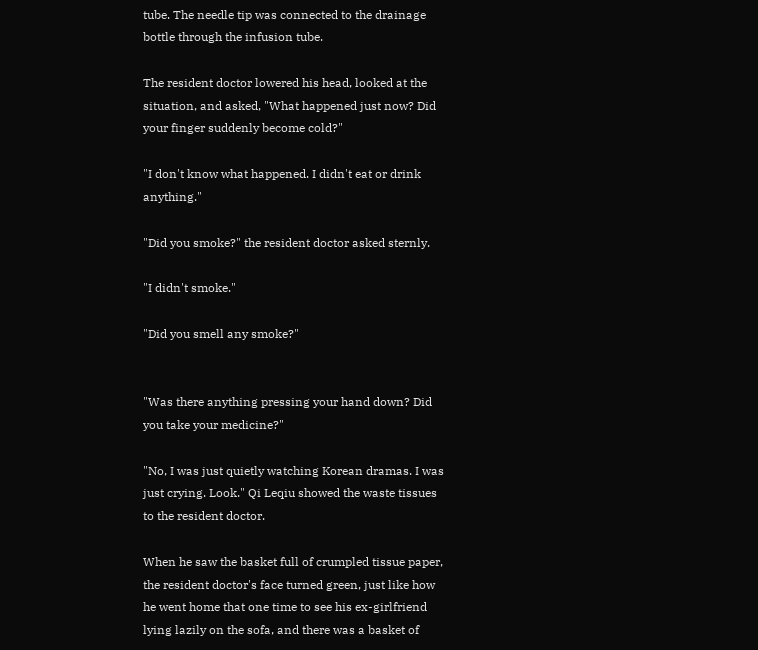tube. The needle tip was connected to the drainage bottle through the infusion tube.

The resident doctor lowered his head, looked at the situation, and asked, "What happened just now? Did your finger suddenly become cold?"

"I don't know what happened. I didn't eat or drink anything."

"Did you smoke?" the resident doctor asked sternly.

"I didn't smoke."

"Did you smell any smoke?"


"Was there anything pressing your hand down? Did you take your medicine?"

"No, I was just quietly watching Korean dramas. I was just crying. Look." Qi Leqiu showed the waste tissues to the resident doctor.

When he saw the basket full of crumpled tissue paper, the resident doctor's face turned green, just like how he went home that one time to see his ex-girlfriend lying lazily on the sofa, and there was a basket of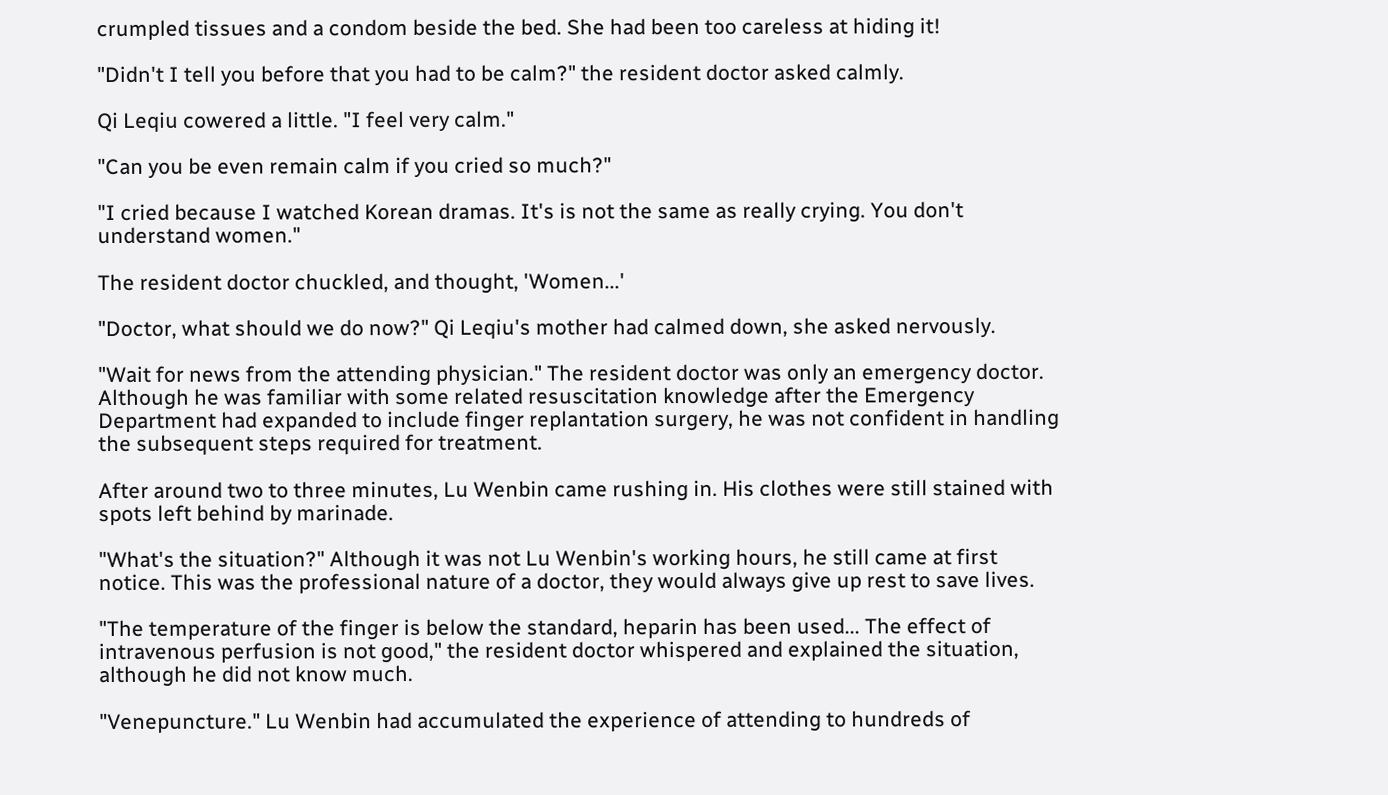crumpled tissues and a condom beside the bed. She had been too careless at hiding it!

"Didn't I tell you before that you had to be calm?" the resident doctor asked calmly.

Qi Leqiu cowered a little. "I feel very calm."

"Can you be even remain calm if you cried so much?"

"I cried because I watched Korean dramas. It's is not the same as really crying. You don't understand women."

The resident doctor chuckled, and thought, 'Women...'

"Doctor, what should we do now?" Qi Leqiu's mother had calmed down, she asked nervously.

"Wait for news from the attending physician." The resident doctor was only an emergency doctor. Although he was familiar with some related resuscitation knowledge after the Emergency Department had expanded to include finger replantation surgery, he was not confident in handling the subsequent steps required for treatment.

After around two to three minutes, Lu Wenbin came rushing in. His clothes were still stained with spots left behind by marinade.

"What's the situation?" Although it was not Lu Wenbin's working hours, he still came at first notice. This was the professional nature of a doctor, they would always give up rest to save lives.

"The temperature of the finger is below the standard, heparin has been used... The effect of intravenous perfusion is not good," the resident doctor whispered and explained the situation, although he did not know much.

"Venepuncture." Lu Wenbin had accumulated the experience of attending to hundreds of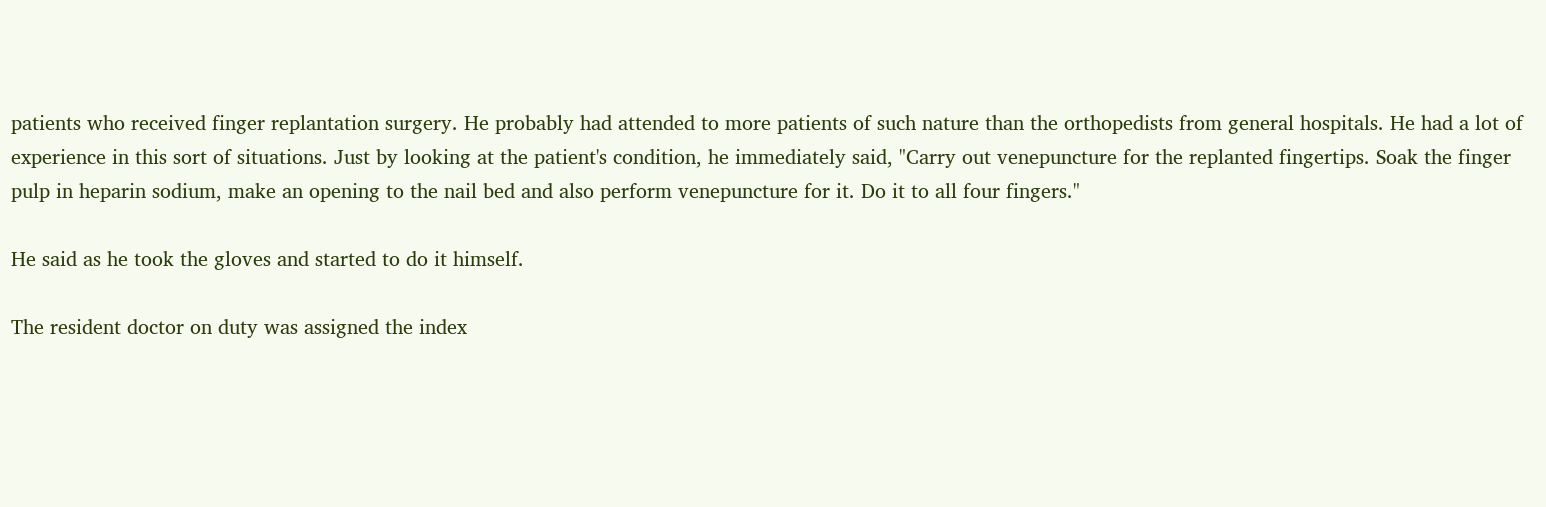patients who received finger replantation surgery. He probably had attended to more patients of such nature than the orthopedists from general hospitals. He had a lot of experience in this sort of situations. Just by looking at the patient's condition, he immediately said, "Carry out venepuncture for the replanted fingertips. Soak the finger pulp in heparin sodium, make an opening to the nail bed and also perform venepuncture for it. Do it to all four fingers."

He said as he took the gloves and started to do it himself.

The resident doctor on duty was assigned the index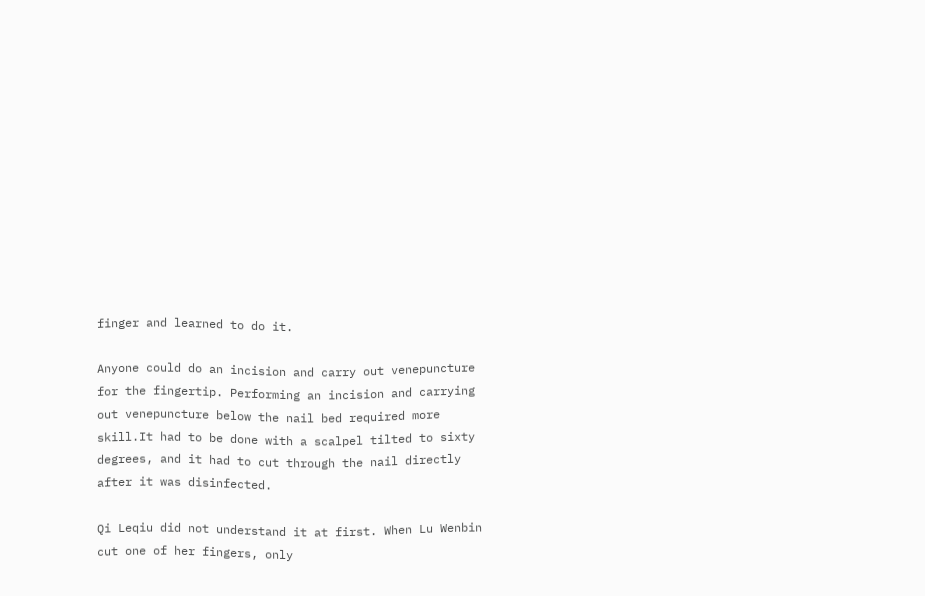finger and learned to do it.

Anyone could do an incision and carry out venepuncture for the fingertip. Performing an incision and carrying out venepuncture below the nail bed required more skill.It had to be done with a scalpel tilted to sixty degrees, and it had to cut through the nail directly after it was disinfected.

Qi Leqiu did not understand it at first. When Lu Wenbin cut one of her fingers, only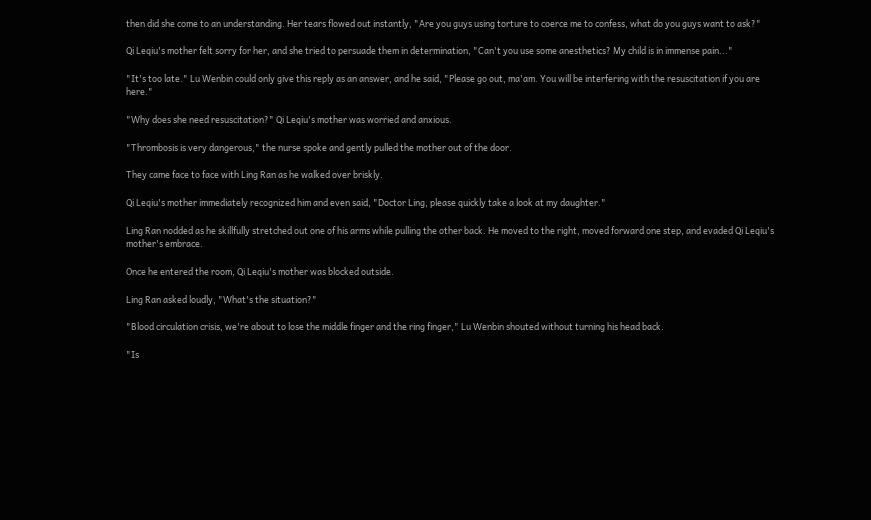then did she come to an understanding. Her tears flowed out instantly, "Are you guys using torture to coerce me to confess, what do you guys want to ask?"

Qi Leqiu's mother felt sorry for her, and she tried to persuade them in determination, "Can't you use some anesthetics? My child is in immense pain..."

"It's too late." Lu Wenbin could only give this reply as an answer, and he said, "Please go out, ma'am. You will be interfering with the resuscitation if you are here."

"Why does she need resuscitation?" Qi Leqiu's mother was worried and anxious.

"Thrombosis is very dangerous," the nurse spoke and gently pulled the mother out of the door.

They came face to face with Ling Ran as he walked over briskly.

Qi Leqiu's mother immediately recognized him and even said, "Doctor Ling, please quickly take a look at my daughter."

Ling Ran nodded as he skillfully stretched out one of his arms while pulling the other back. He moved to the right, moved forward one step, and evaded Qi Leqiu's mother's embrace.

Once he entered the room, Qi Leqiu's mother was blocked outside.

Ling Ran asked loudly, "What's the situation?"

"Blood circulation crisis, we're about to lose the middle finger and the ring finger," Lu Wenbin shouted without turning his head back.

"Is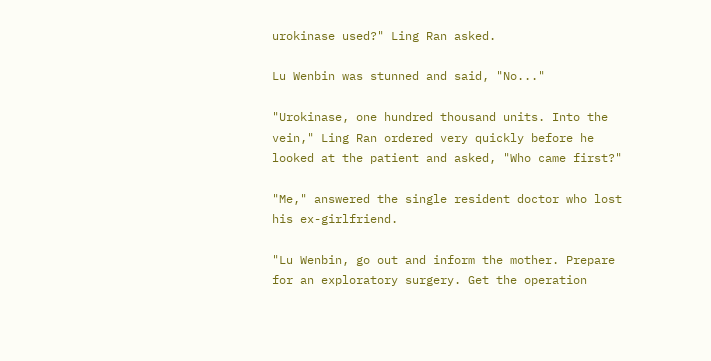urokinase used?" Ling Ran asked.

Lu Wenbin was stunned and said, "No..."

"Urokinase, one hundred thousand units. Into the vein," Ling Ran ordered very quickly before he looked at the patient and asked, "Who came first?"

"Me," answered the single resident doctor who lost his ex-girlfriend.

"Lu Wenbin, go out and inform the mother. Prepare for an exploratory surgery. Get the operation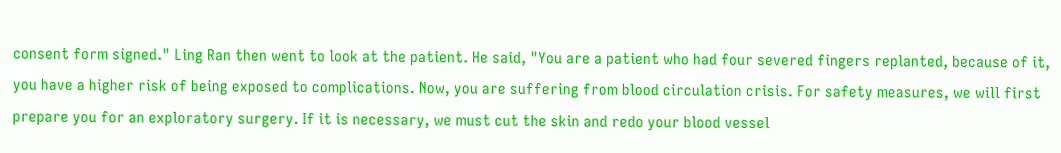consent form signed." Ling Ran then went to look at the patient. He said, "You are a patient who had four severed fingers replanted, because of it, you have a higher risk of being exposed to complications. Now, you are suffering from blood circulation crisis. For safety measures, we will first prepare you for an exploratory surgery. If it is necessary, we must cut the skin and redo your blood vessel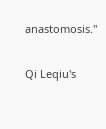anastomosis."

Qi Leqiu's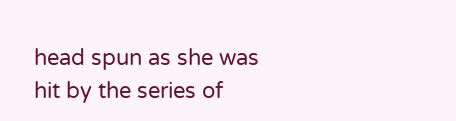head spun as she was hit by the series of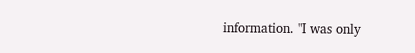information. "I was only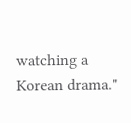watching a Korean drama."